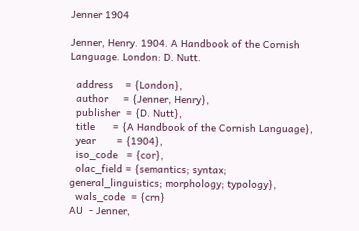Jenner 1904

Jenner, Henry. 1904. A Handbook of the Cornish Language. London: D. Nutt.

  address    = {London},
  author     = {Jenner, Henry},
  publisher  = {D. Nutt},
  title      = {A Handbook of the Cornish Language},
  year       = {1904},
  iso_code   = {cor},
  olac_field = {semantics; syntax; general_linguistics; morphology; typology},
  wals_code  = {crn}
AU  - Jenner,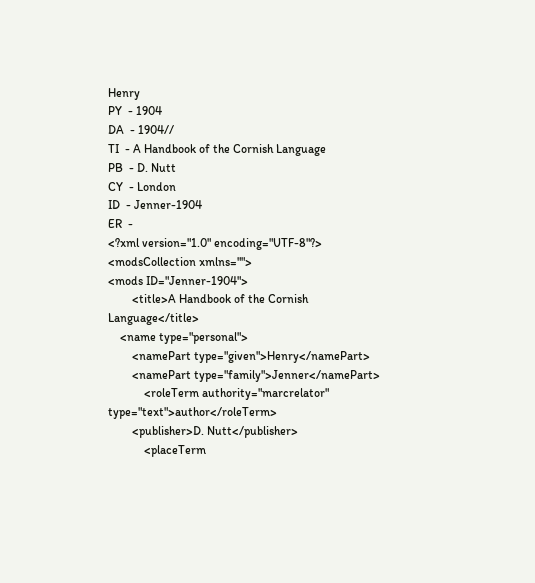Henry
PY  - 1904
DA  - 1904//
TI  - A Handbook of the Cornish Language
PB  - D. Nutt
CY  - London
ID  - Jenner-1904
ER  -
<?xml version="1.0" encoding="UTF-8"?>
<modsCollection xmlns="">
<mods ID="Jenner-1904">
        <title>A Handbook of the Cornish Language</title>
    <name type="personal">
        <namePart type="given">Henry</namePart>
        <namePart type="family">Jenner</namePart>
            <roleTerm authority="marcrelator" type="text">author</roleTerm>
        <publisher>D. Nutt</publisher>
            <placeTerm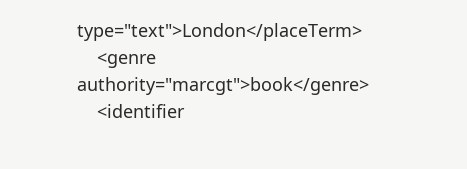type="text">London</placeTerm>
    <genre authority="marcgt">book</genre>
    <identifier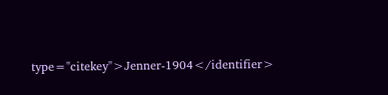type="citekey">Jenner-1904</identifier>